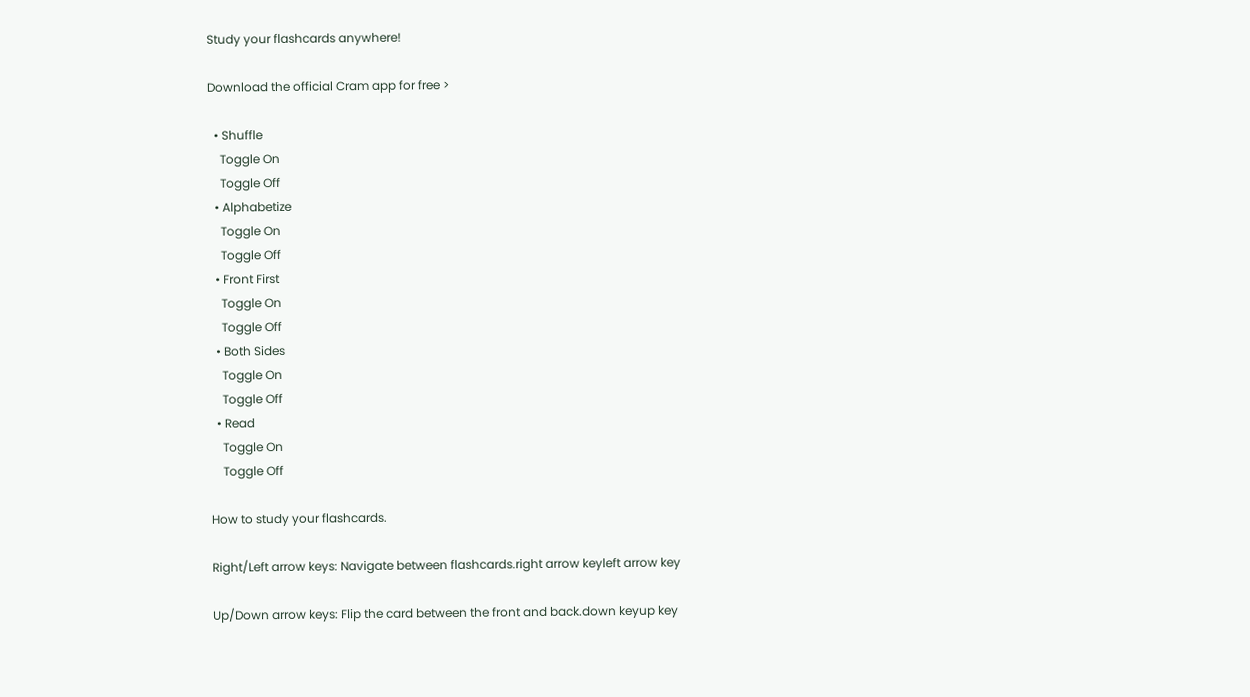Study your flashcards anywhere!

Download the official Cram app for free >

  • Shuffle
    Toggle On
    Toggle Off
  • Alphabetize
    Toggle On
    Toggle Off
  • Front First
    Toggle On
    Toggle Off
  • Both Sides
    Toggle On
    Toggle Off
  • Read
    Toggle On
    Toggle Off

How to study your flashcards.

Right/Left arrow keys: Navigate between flashcards.right arrow keyleft arrow key

Up/Down arrow keys: Flip the card between the front and back.down keyup key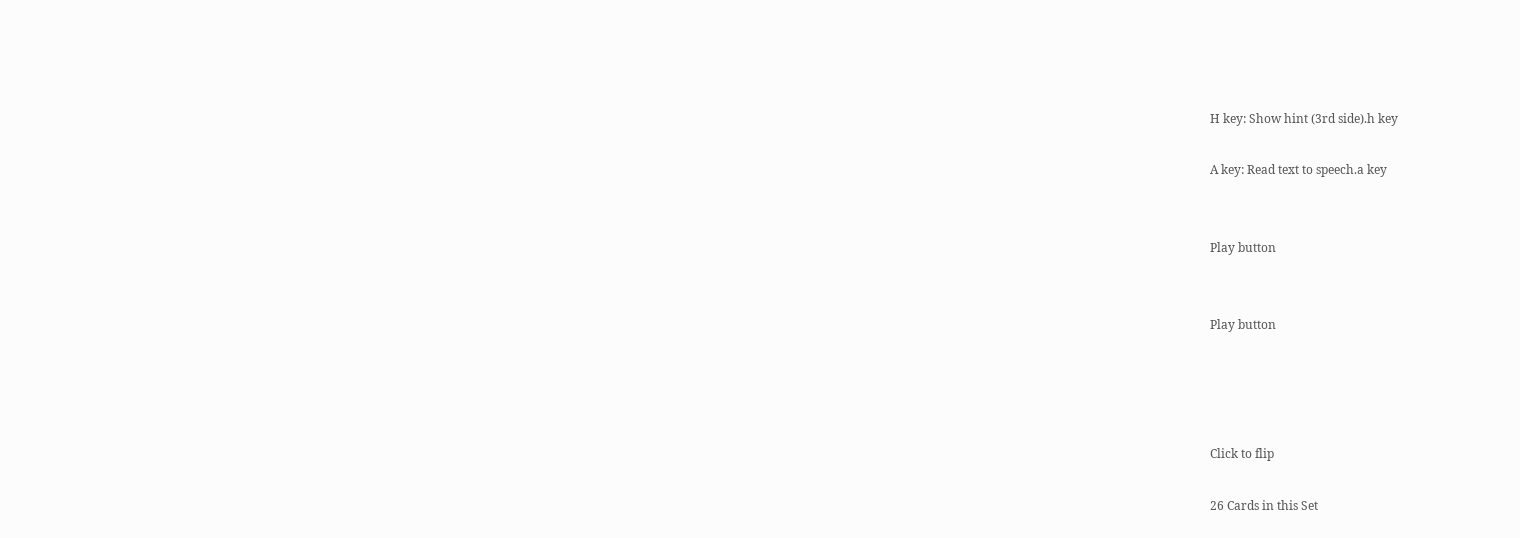H key: Show hint (3rd side).h key

A key: Read text to speech.a key


Play button


Play button




Click to flip

26 Cards in this Set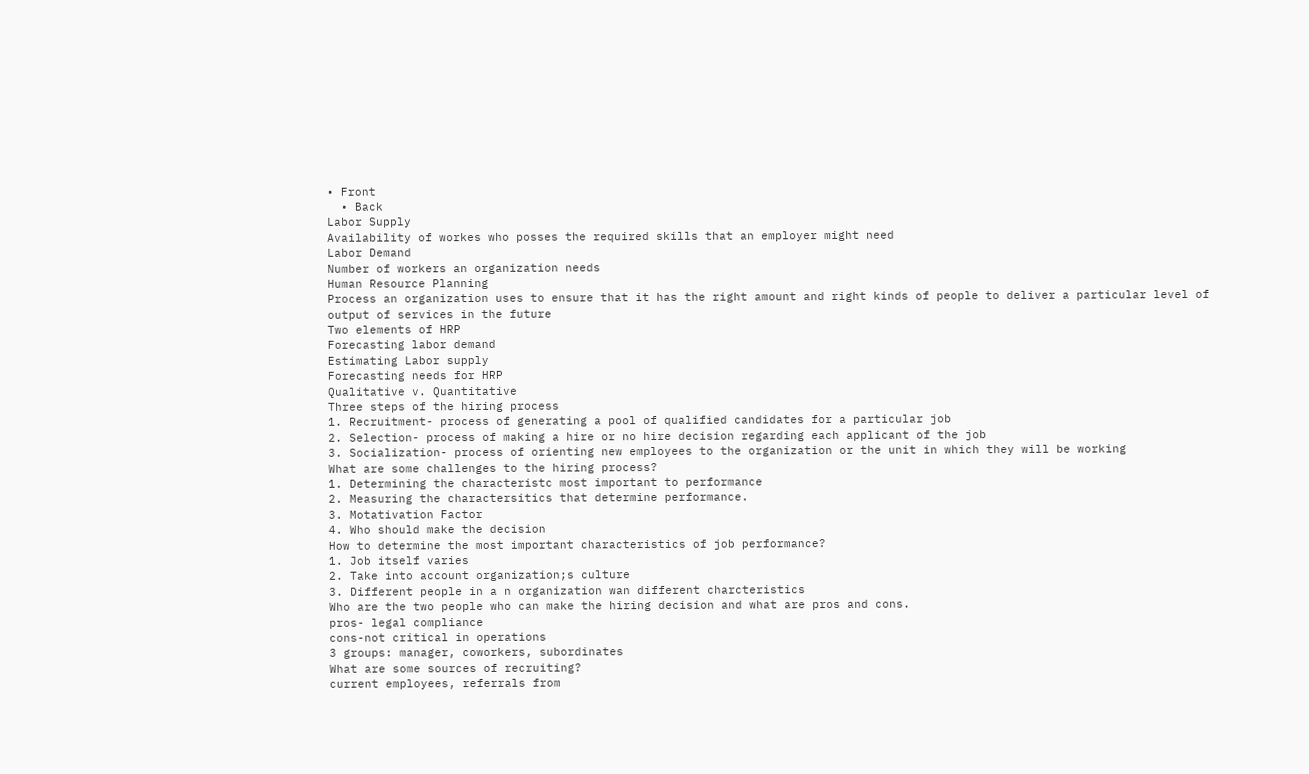• Front
  • Back
Labor Supply
Availability of workes who posses the required skills that an employer might need
Labor Demand
Number of workers an organization needs
Human Resource Planning
Process an organization uses to ensure that it has the right amount and right kinds of people to deliver a particular level of output of services in the future
Two elements of HRP
Forecasting labor demand
Estimating Labor supply
Forecasting needs for HRP
Qualitative v. Quantitative
Three steps of the hiring process
1. Recruitment- process of generating a pool of qualified candidates for a particular job
2. Selection- process of making a hire or no hire decision regarding each applicant of the job
3. Socialization- process of orienting new employees to the organization or the unit in which they will be working
What are some challenges to the hiring process?
1. Determining the characteristc most important to performance
2. Measuring the charactersitics that determine performance.
3. Motativation Factor
4. Who should make the decision
How to determine the most important characteristics of job performance?
1. Job itself varies
2. Take into account organization;s culture
3. Different people in a n organization wan different charcteristics
Who are the two people who can make the hiring decision and what are pros and cons.
pros- legal compliance
cons-not critical in operations
3 groups: manager, coworkers, subordinates
What are some sources of recruiting?
current employees, referrals from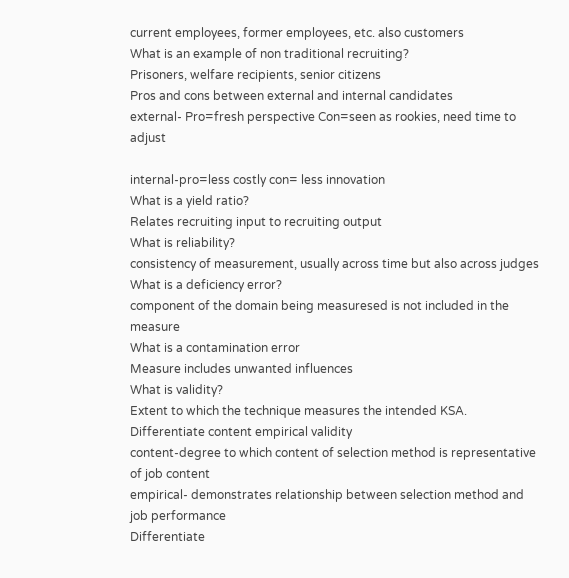current employees, former employees, etc. also customers
What is an example of non traditional recruiting?
Prisoners, welfare recipients, senior citizens
Pros and cons between external and internal candidates
external- Pro=fresh perspective Con=seen as rookies, need time to adjust

internal-pro=less costly con= less innovation
What is a yield ratio?
Relates recruiting input to recruiting output
What is reliability?
consistency of measurement, usually across time but also across judges
What is a deficiency error?
component of the domain being measuresed is not included in the measure
What is a contamination error
Measure includes unwanted influences
What is validity?
Extent to which the technique measures the intended KSA.
Differentiate content empirical validity
content-degree to which content of selection method is representative of job content
empirical- demonstrates relationship between selection method and job performance
Differentiate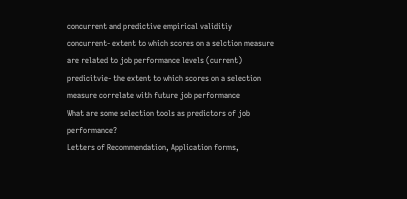concurrent and predictive empirical validitiy
concurrent- extent to which scores on a selction measure are related to job performance levels (current)
predicitvie- the extent to which scores on a selection measure correlate with future job performance
What are some selection tools as predictors of job performance?
Letters of Recommendation, Application forms,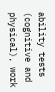ability tests (cognitive and physical), work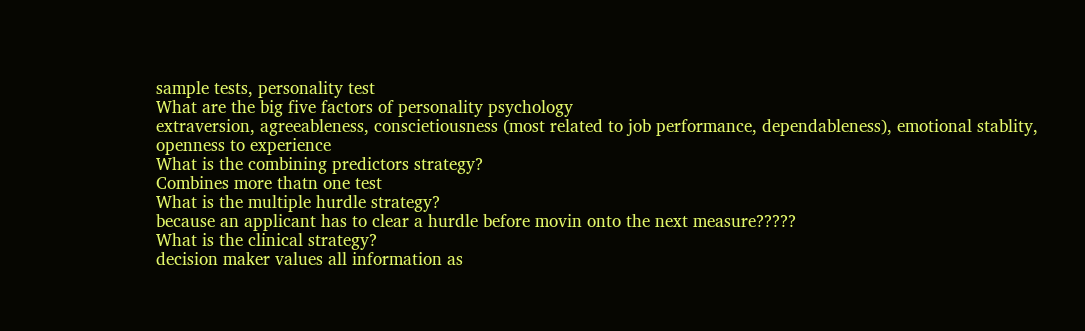sample tests, personality test
What are the big five factors of personality psychology
extraversion, agreeableness, conscietiousness (most related to job performance, dependableness), emotional stablity, openness to experience
What is the combining predictors strategy?
Combines more thatn one test
What is the multiple hurdle strategy?
because an applicant has to clear a hurdle before movin onto the next measure?????
What is the clinical strategy?
decision maker values all information as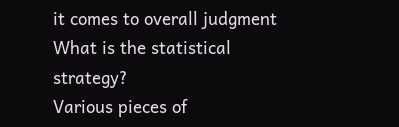it comes to overall judgment
What is the statistical strategy?
Various pieces of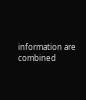information are combined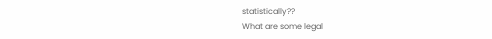statistically??
What are some legal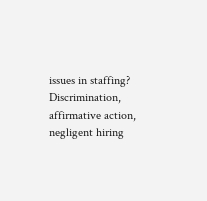issues in staffing?
Discrimination, affirmative action, negligent hiring